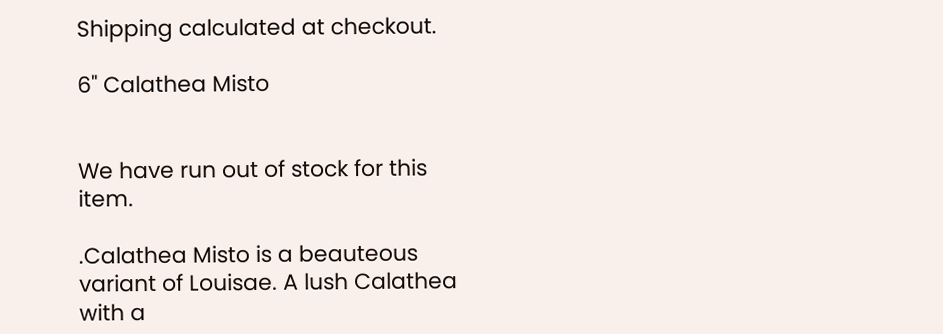Shipping calculated at checkout.

6" Calathea Misto


We have run out of stock for this item.

.Calathea Misto is a beauteous variant of Louisae. A lush Calathea with a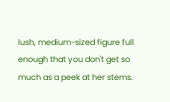lush, medium-sized figure full enough that you don't get so much as a peek at her stems.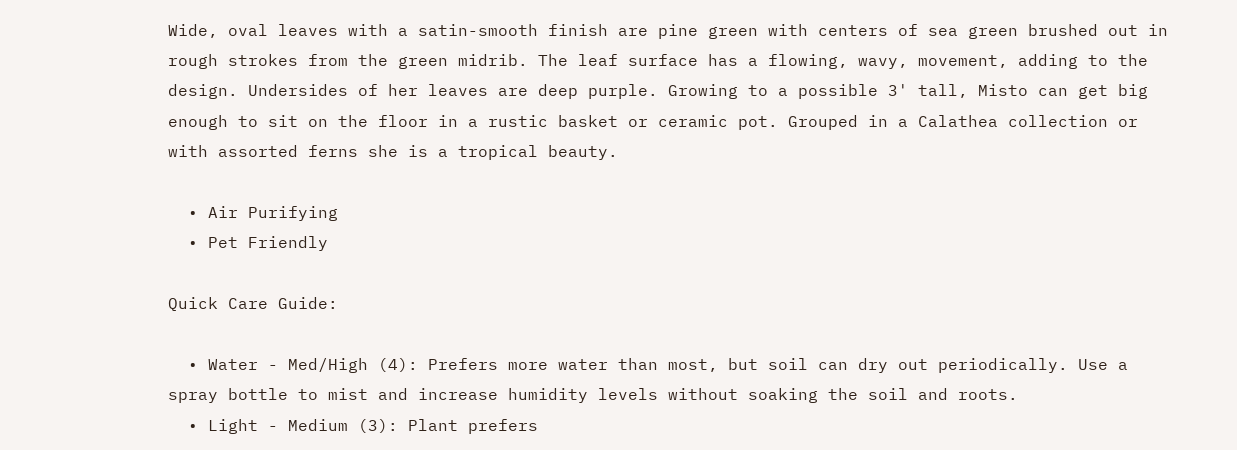Wide, oval leaves with a satin-smooth finish are pine green with centers of sea green brushed out in rough strokes from the green midrib. The leaf surface has a flowing, wavy, movement, adding to the design. Undersides of her leaves are deep purple. Growing to a possible 3' tall, Misto can get big enough to sit on the floor in a rustic basket or ceramic pot. Grouped in a Calathea collection or with assorted ferns she is a tropical beauty.

  • Air Purifying
  • Pet Friendly

Quick Care Guide:

  • Water - Med/High (4): Prefers more water than most, but soil can dry out periodically. Use a spray bottle to mist and increase humidity levels without soaking the soil and roots.
  • Light - Medium (3): Plant prefers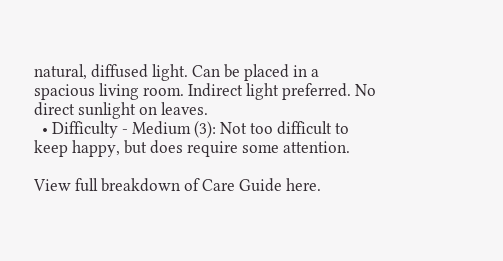natural, diffused light. Can be placed in a spacious living room. Indirect light preferred. No direct sunlight on leaves.
  • Difficulty - Medium (3): Not too difficult to keep happy, but does require some attention.

View full breakdown of Care Guide here.